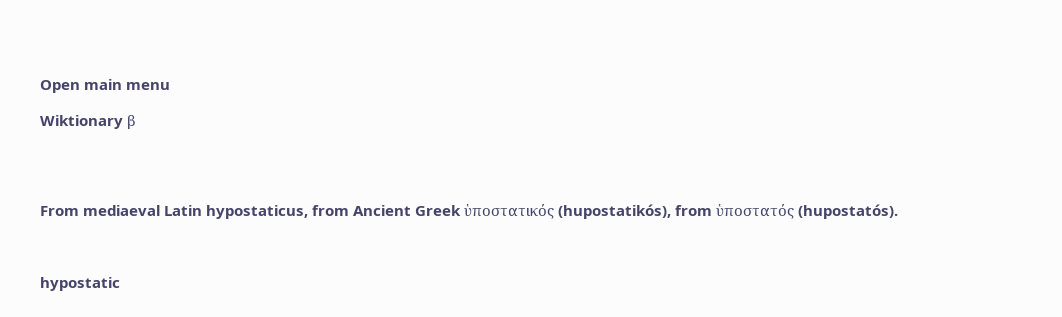Open main menu

Wiktionary β




From mediaeval Latin hypostaticus, from Ancient Greek ὑποστατικός (hupostatikós), from ὑποστατός (hupostatós).



hypostatic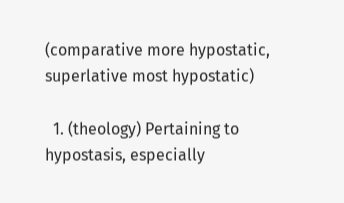(comparative more hypostatic, superlative most hypostatic)

  1. (theology) Pertaining to hypostasis, especially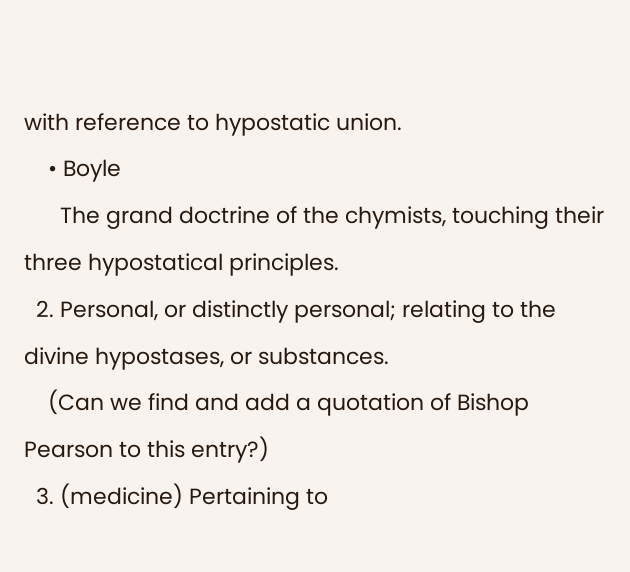with reference to hypostatic union.
    • Boyle
      The grand doctrine of the chymists, touching their three hypostatical principles.
  2. Personal, or distinctly personal; relating to the divine hypostases, or substances.
    (Can we find and add a quotation of Bishop Pearson to this entry?)
  3. (medicine) Pertaining to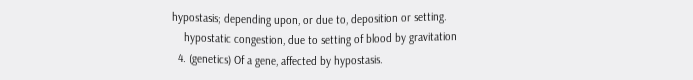hypostasis; depending upon, or due to, deposition or setting.
    hypostatic congestion, due to setting of blood by gravitation
  4. (genetics) Of a gene, affected by hypostasis.